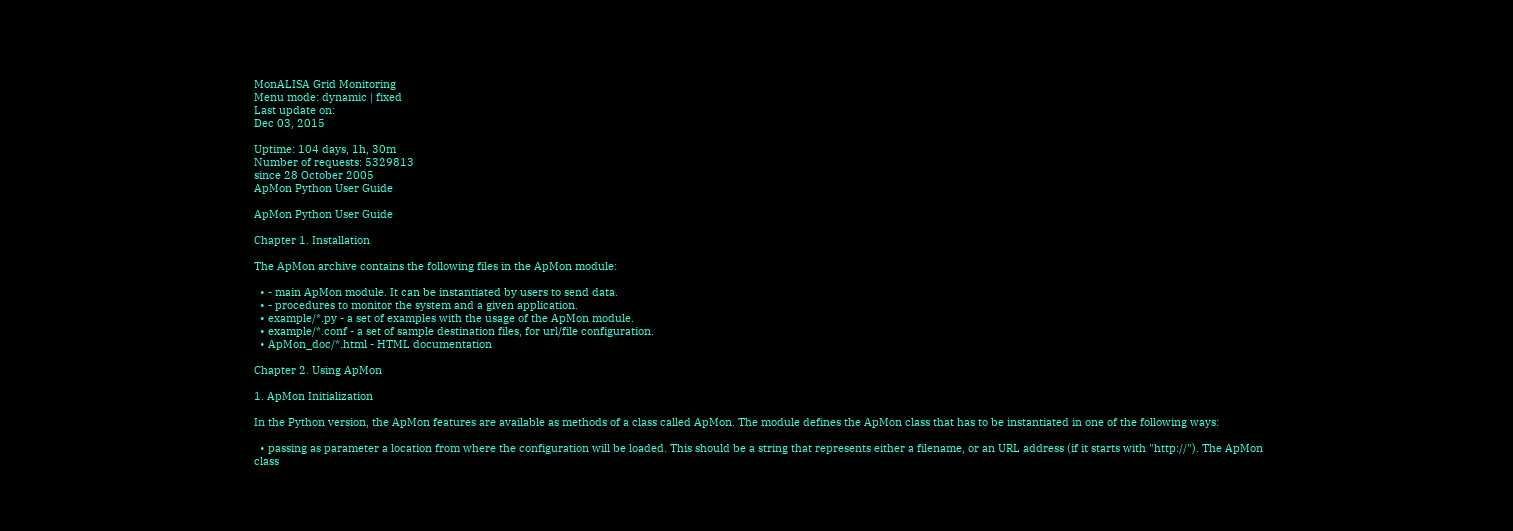MonALISA Grid Monitoring
Menu mode: dynamic | fixed
Last update on:
Dec 03, 2015

Uptime: 104 days, 1h, 30m
Number of requests: 5329813
since 28 October 2005
ApMon Python User Guide

ApMon Python User Guide

Chapter 1. Installation

The ApMon archive contains the following files in the ApMon module:

  • - main ApMon module. It can be instantiated by users to send data.
  • - procedures to monitor the system and a given application.
  • example/*.py - a set of examples with the usage of the ApMon module.
  • example/*.conf - a set of sample destination files, for url/file configuration.
  • ApMon_doc/*.html - HTML documentation

Chapter 2. Using ApMon

1. ApMon Initialization

In the Python version, the ApMon features are available as methods of a class called ApMon. The module defines the ApMon class that has to be instantiated in one of the following ways:

  • passing as parameter a location from where the configuration will be loaded. This should be a string that represents either a filename, or an URL address (if it starts with "http://"). The ApMon class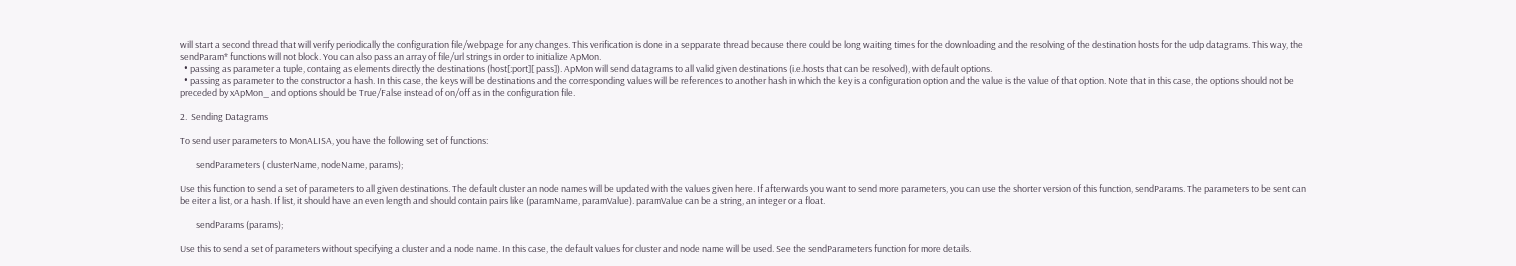will start a second thread that will verify periodically the configuration file/webpage for any changes. This verification is done in a sepparate thread because there could be long waiting times for the downloading and the resolving of the destination hosts for the udp datagrams. This way, the sendParam* functions will not block. You can also pass an array of file/url strings in order to initialize ApMon.
  • passing as parameter a tuple, containg as elements directly the destinations (host[:port][ pass]). ApMon will send datagrams to all valid given destinations (i.e.hosts that can be resolved), with default options.
  • passing as parameter to the constructor a hash. In this case, the keys will be destinations and the corresponding values will be references to another hash in which the key is a configuration option and the value is the value of that option. Note that in this case, the options should not be preceded by xApMon_ and options should be True/False instead of on/off as in the configuration file.

2.  Sending Datagrams

To send user parameters to MonALISA, you have the following set of functions:

        sendParameters ( clusterName, nodeName, params);

Use this function to send a set of parameters to all given destinations. The default cluster an node names will be updated with the values given here. If afterwards you want to send more parameters, you can use the shorter version of this function, sendParams. The parameters to be sent can be eiter a list, or a hash. If list, it should have an even length and should contain pairs like (paramName, paramValue). paramValue can be a string, an integer or a float.

        sendParams (params);

Use this to send a set of parameters without specifying a cluster and a node name. In this case, the default values for cluster and node name will be used. See the sendParameters function for more details.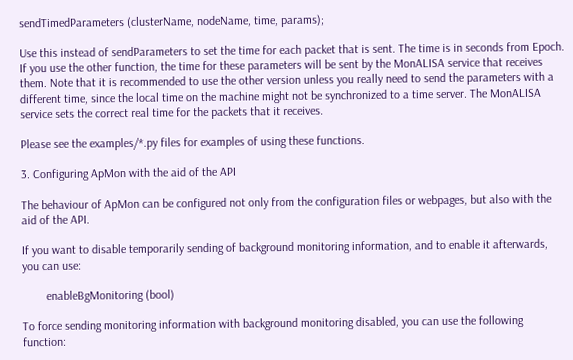sendTimedParameters (clusterName, nodeName, time, params);

Use this instead of sendParameters to set the time for each packet that is sent. The time is in seconds from Epoch. If you use the other function, the time for these parameters will be sent by the MonALISA service that receives them. Note that it is recommended to use the other version unless you really need to send the parameters with a different time, since the local time on the machine might not be synchronized to a time server. The MonALISA service sets the correct real time for the packets that it receives.

Please see the examples/*.py files for examples of using these functions.

3. Configuring ApMon with the aid of the API

The behaviour of ApMon can be configured not only from the configuration files or webpages, but also with the aid of the API.

If you want to disable temporarily sending of background monitoring information, and to enable it afterwards, you can use:

        enableBgMonitoring (bool)

To force sending monitoring information with background monitoring disabled, you can use the following function: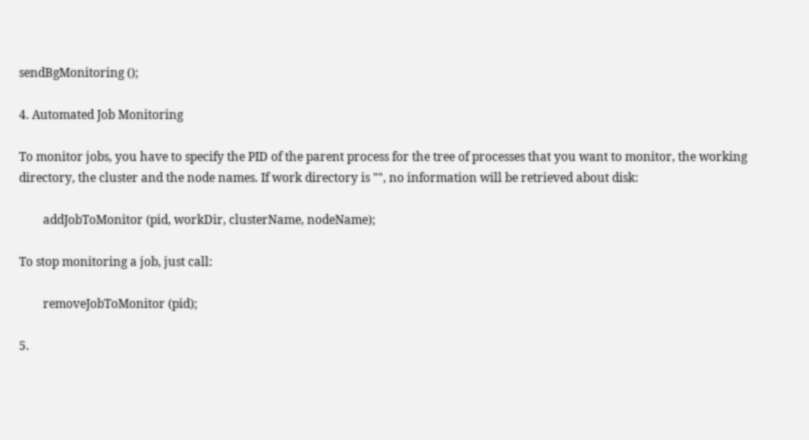sendBgMonitoring ();

4. Automated Job Monitoring

To monitor jobs, you have to specify the PID of the parent process for the tree of processes that you want to monitor, the working directory, the cluster and the node names. If work directory is "", no information will be retrieved about disk:

        addJobToMonitor (pid, workDir, clusterName, nodeName);

To stop monitoring a job, just call:

        removeJobToMonitor (pid);

5.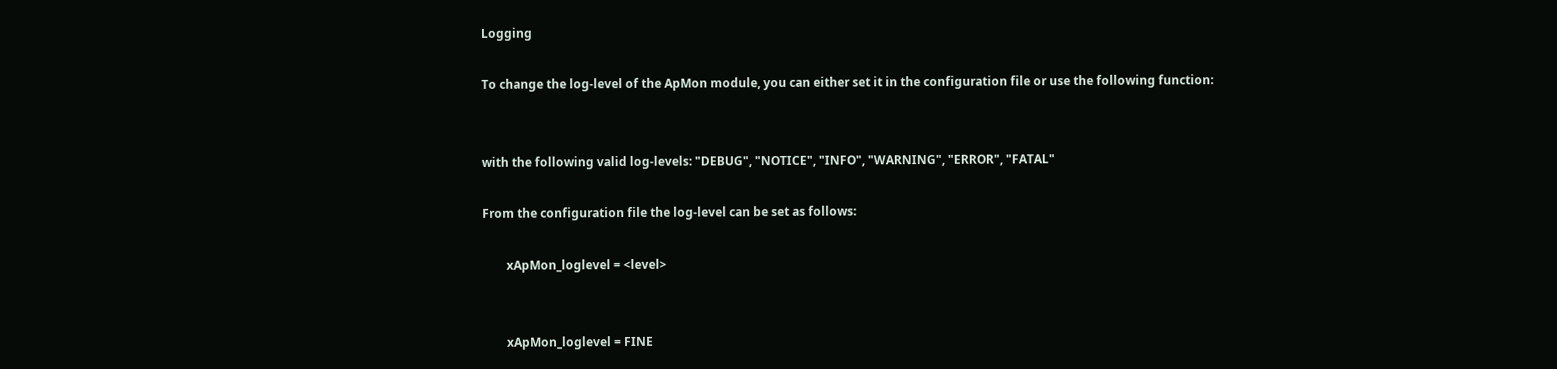Logging

To change the log-level of the ApMon module, you can either set it in the configuration file or use the following function:


with the following valid log-levels: "DEBUG", "NOTICE", "INFO", "WARNING", "ERROR", "FATAL"

From the configuration file the log-level can be set as follows:

        xApMon_loglevel = <level>


        xApMon_loglevel = FINE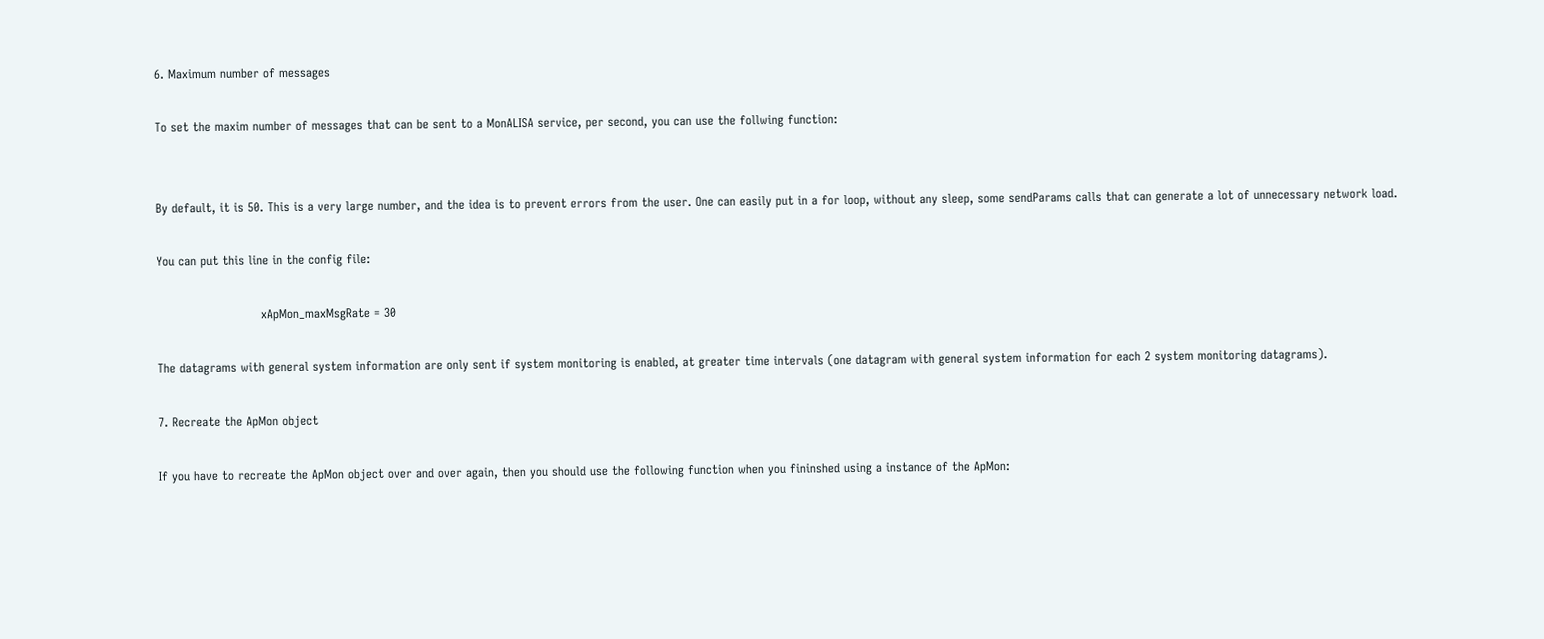6. Maximum number of messages

To set the maxim number of messages that can be sent to a MonALISA service, per second, you can use the follwing function:


By default, it is 50. This is a very large number, and the idea is to prevent errors from the user. One can easily put in a for loop, without any sleep, some sendParams calls that can generate a lot of unnecessary network load.

You can put this line in the config file:

                          xApMon_maxMsgRate = 30

The datagrams with general system information are only sent if system monitoring is enabled, at greater time intervals (one datagram with general system information for each 2 system monitoring datagrams).

7. Recreate the ApMon object

If you have to recreate the ApMon object over and over again, then you should use the following function when you fininshed using a instance of the ApMon: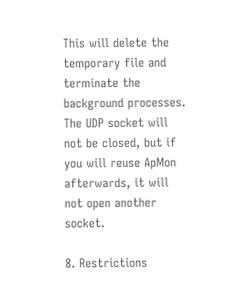This will delete the temporary file and terminate the background processes. The UDP socket will not be closed, but if you will reuse ApMon afterwards, it will not open another socket.

8. Restrictions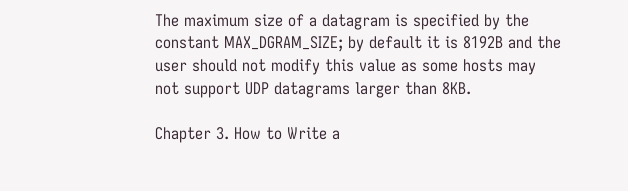The maximum size of a datagram is specified by the constant MAX_DGRAM_SIZE; by default it is 8192B and the user should not modify this value as some hosts may not support UDP datagrams larger than 8KB.

Chapter 3. How to Write a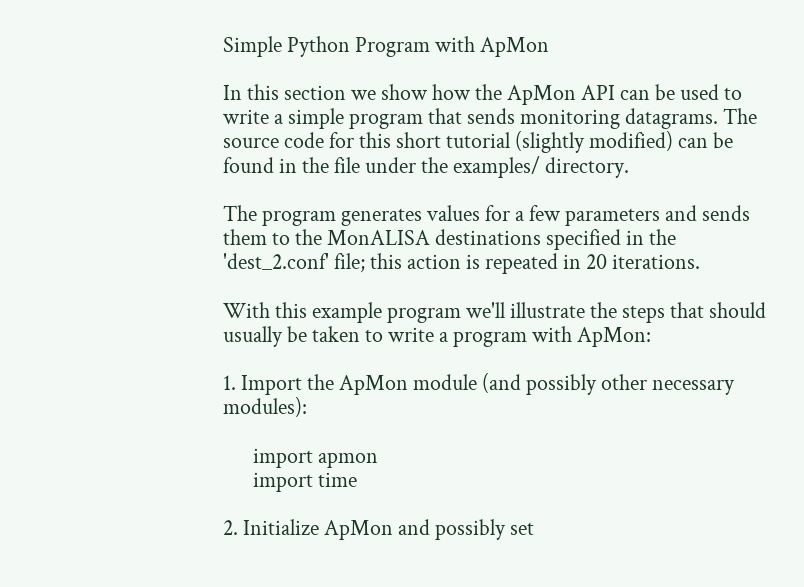Simple Python Program with ApMon

In this section we show how the ApMon API can be used to write a simple program that sends monitoring datagrams. The source code for this short tutorial (slightly modified) can be found in the file under the examples/ directory.

The program generates values for a few parameters and sends them to the MonALISA destinations specified in the 'dest_2.conf' file; this action is repeated in 20 iterations.

With this example program we'll illustrate the steps that should usually be taken to write a program with ApMon:

1. Import the ApMon module (and possibly other necessary modules):

      import apmon
      import time

2. Initialize ApMon and possibly set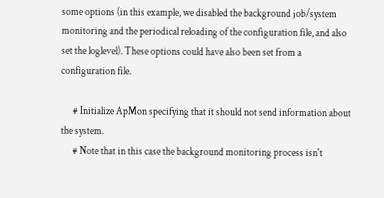some options (in this example, we disabled the background job/system monitoring and the periodical reloading of the configuration file, and also set the loglevel). These options could have also been set from a configuration file.

      # Initialize ApMon specifying that it should not send information about the system.
      # Note that in this case the background monitoring process isn't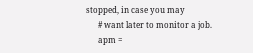stopped, in case you may
      # want later to monitor a job.
      apm =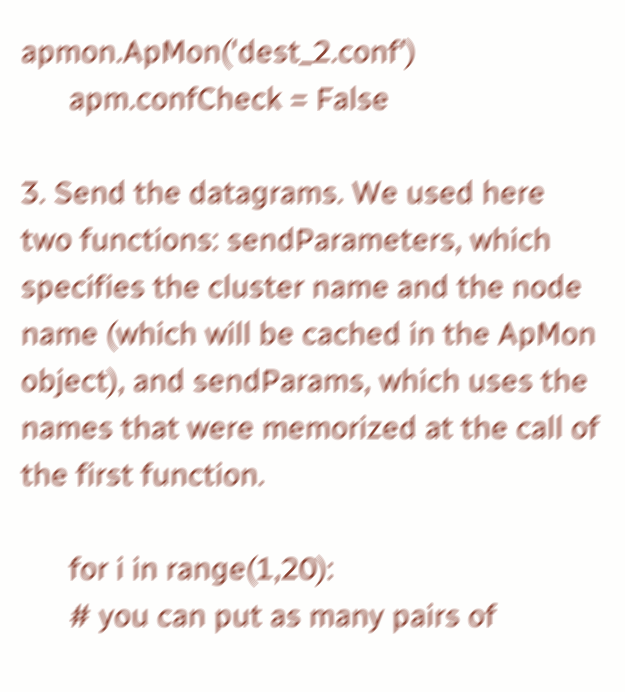apmon.ApMon('dest_2.conf')
      apm.confCheck = False

3. Send the datagrams. We used here two functions: sendParameters, which specifies the cluster name and the node name (which will be cached in the ApMon object), and sendParams, which uses the names that were memorized at the call of the first function.

      for i in range(1,20):
      # you can put as many pairs of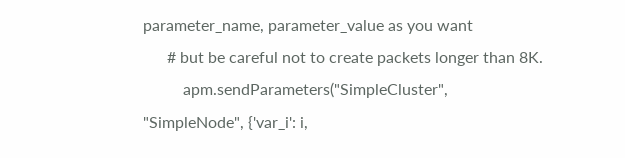parameter_name, parameter_value as you want
      # but be careful not to create packets longer than 8K.
          apm.sendParameters("SimpleCluster", "SimpleNode", {'var_i': i,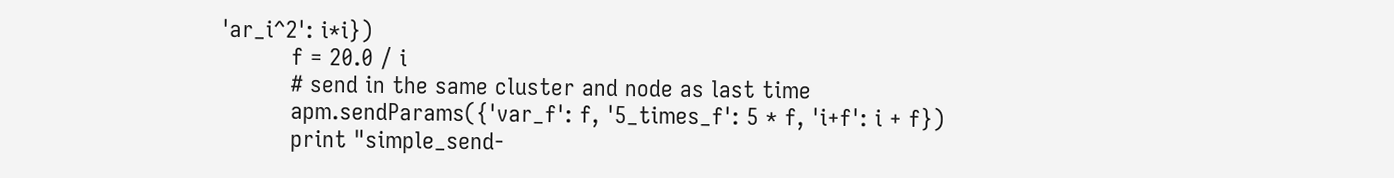'ar_i^2': i*i})
          f = 20.0 / i
          # send in the same cluster and node as last time
          apm.sendParams({'var_f': f, '5_times_f': 5 * f, 'i+f': i + f})
          print "simple_send-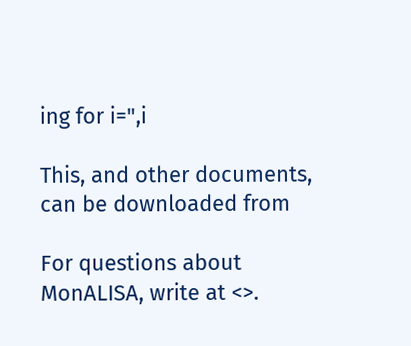ing for i=",i

This, and other documents, can be downloaded from

For questions about MonALISA, write at <>.